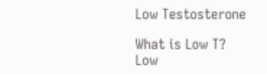Low Testosterone

What is Low T?
Low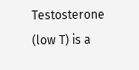Testosterone (low T) is a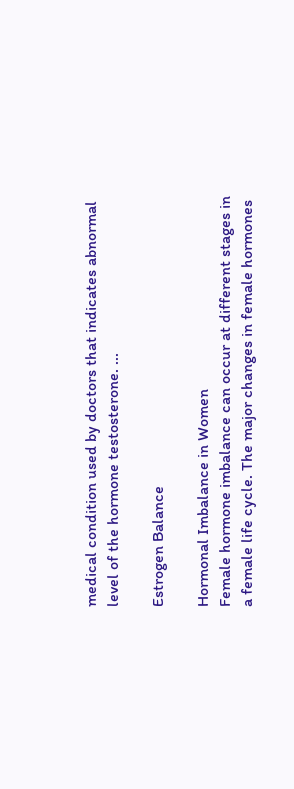medical condition used by doctors that indicates abnormal level of the hormone testosterone. ...

Estrogen Balance

Hormonal Imbalance in Women
Female hormone imbalance can occur at different stages in a female life cycle. The major changes in female hormones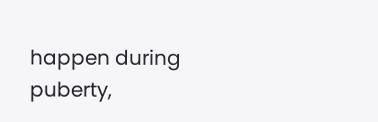happen during puberty,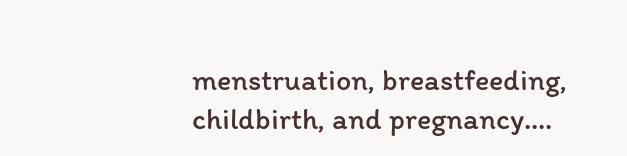menstruation, breastfeeding, childbirth, and pregnancy....